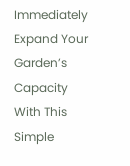Immediately Expand Your Garden’s Capacity With This Simple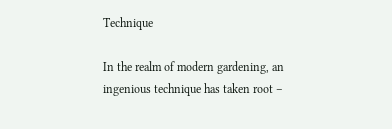Technique

In the realm of modern gardening, an ingenious technique has taken root –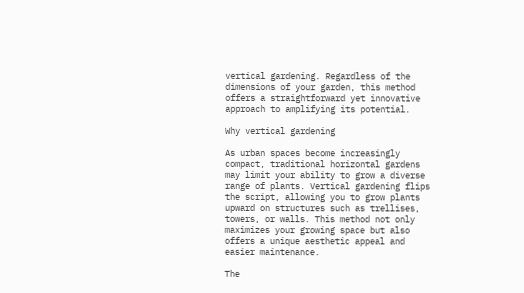vertical gardening. Regardless of the dimensions of your garden, this method offers a straightforward yet innovative approach to amplifying its potential.

Why vertical gardening

As urban spaces become increasingly compact, traditional horizontal gardens may limit your ability to grow a diverse range of plants. Vertical gardening flips the script, allowing you to grow plants upward on structures such as trellises, towers, or walls. This method not only maximizes your growing space but also offers a unique aesthetic appeal and easier maintenance.

The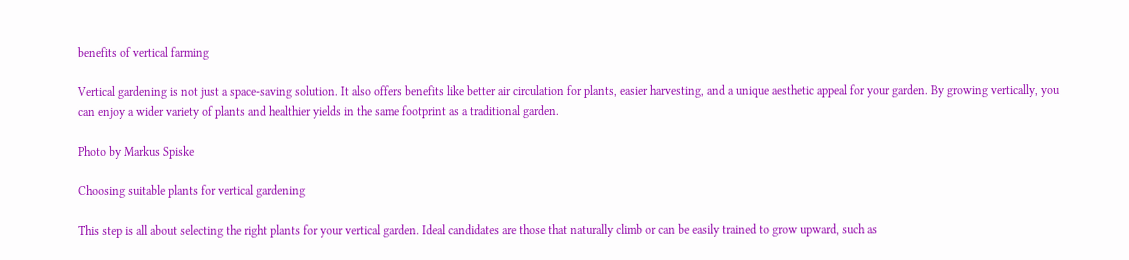benefits of vertical farming

Vertical gardening is not just a space-saving solution. It also offers benefits like better air circulation for plants, easier harvesting, and a unique aesthetic appeal for your garden. By growing vertically, you can enjoy a wider variety of plants and healthier yields in the same footprint as a traditional garden.

Photo by Markus Spiske

Choosing suitable plants for vertical gardening

This step is all about selecting the right plants for your vertical garden. Ideal candidates are those that naturally climb or can be easily trained to grow upward, such as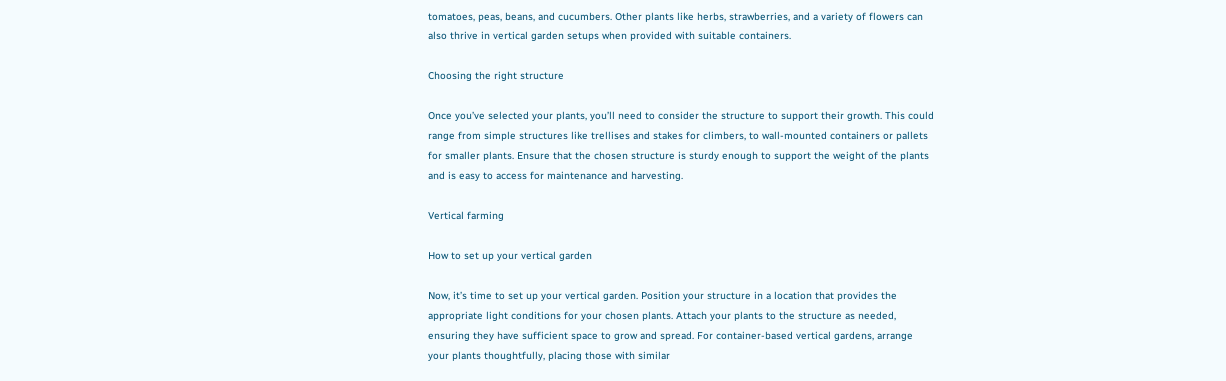tomatoes, peas, beans, and cucumbers. Other plants like herbs, strawberries, and a variety of flowers can also thrive in vertical garden setups when provided with suitable containers.

Choosing the right structure

Once you’ve selected your plants, you’ll need to consider the structure to support their growth. This could range from simple structures like trellises and stakes for climbers, to wall-mounted containers or pallets for smaller plants. Ensure that the chosen structure is sturdy enough to support the weight of the plants and is easy to access for maintenance and harvesting.

Vertical farming

How to set up your vertical garden

Now, it’s time to set up your vertical garden. Position your structure in a location that provides the appropriate light conditions for your chosen plants. Attach your plants to the structure as needed, ensuring they have sufficient space to grow and spread. For container-based vertical gardens, arrange your plants thoughtfully, placing those with similar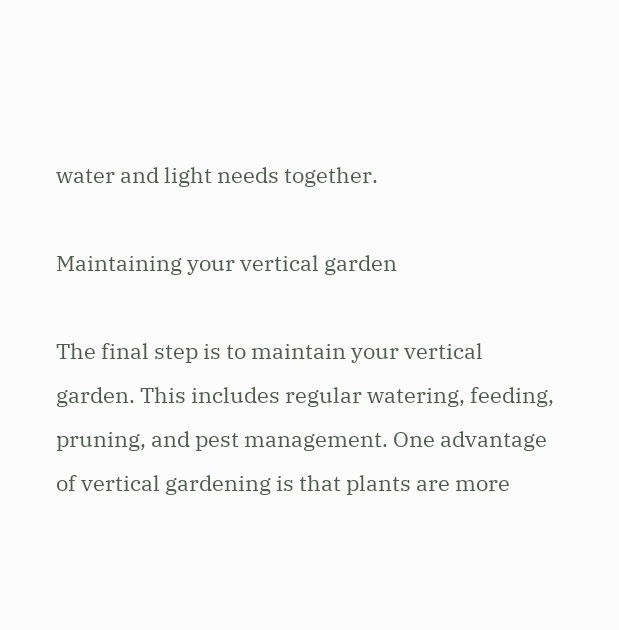water and light needs together.

Maintaining your vertical garden

The final step is to maintain your vertical garden. This includes regular watering, feeding, pruning, and pest management. One advantage of vertical gardening is that plants are more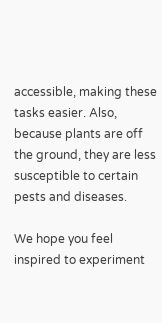accessible, making these tasks easier. Also, because plants are off the ground, they are less susceptible to certain pests and diseases.

We hope you feel inspired to experiment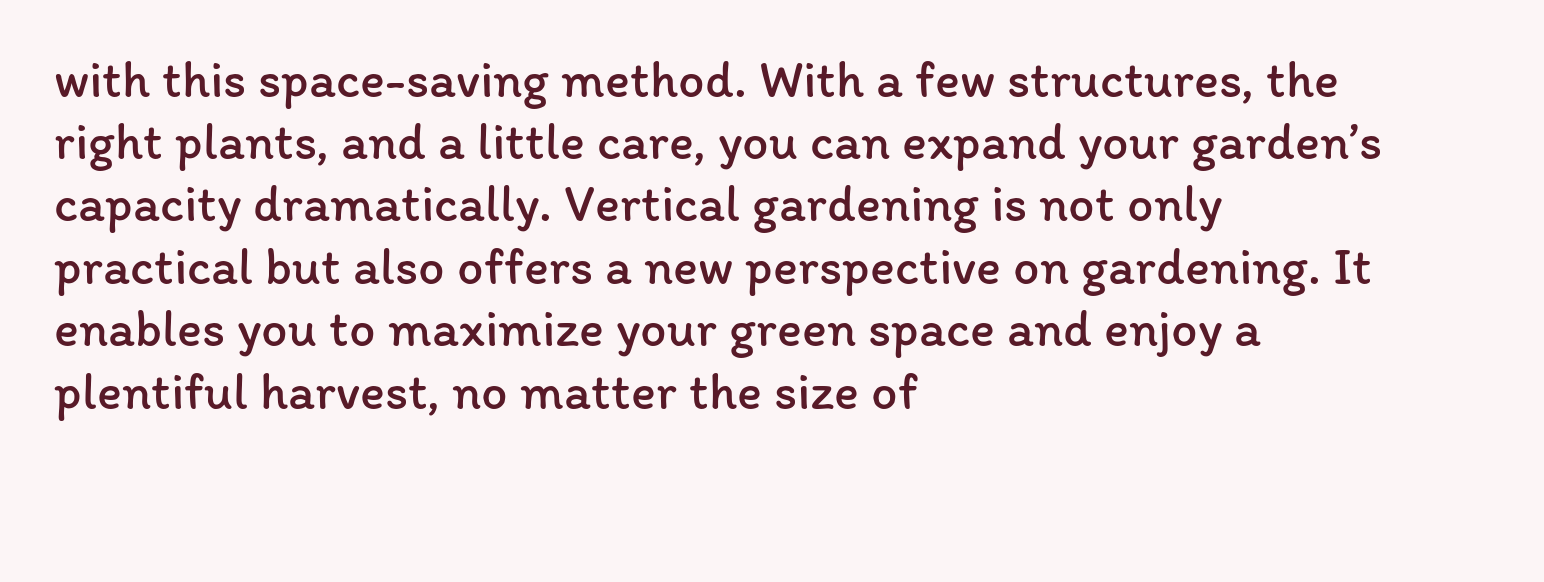with this space-saving method. With a few structures, the right plants, and a little care, you can expand your garden’s capacity dramatically. Vertical gardening is not only practical but also offers a new perspective on gardening. It enables you to maximize your green space and enjoy a plentiful harvest, no matter the size of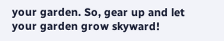your garden. So, gear up and let your garden grow skyward!